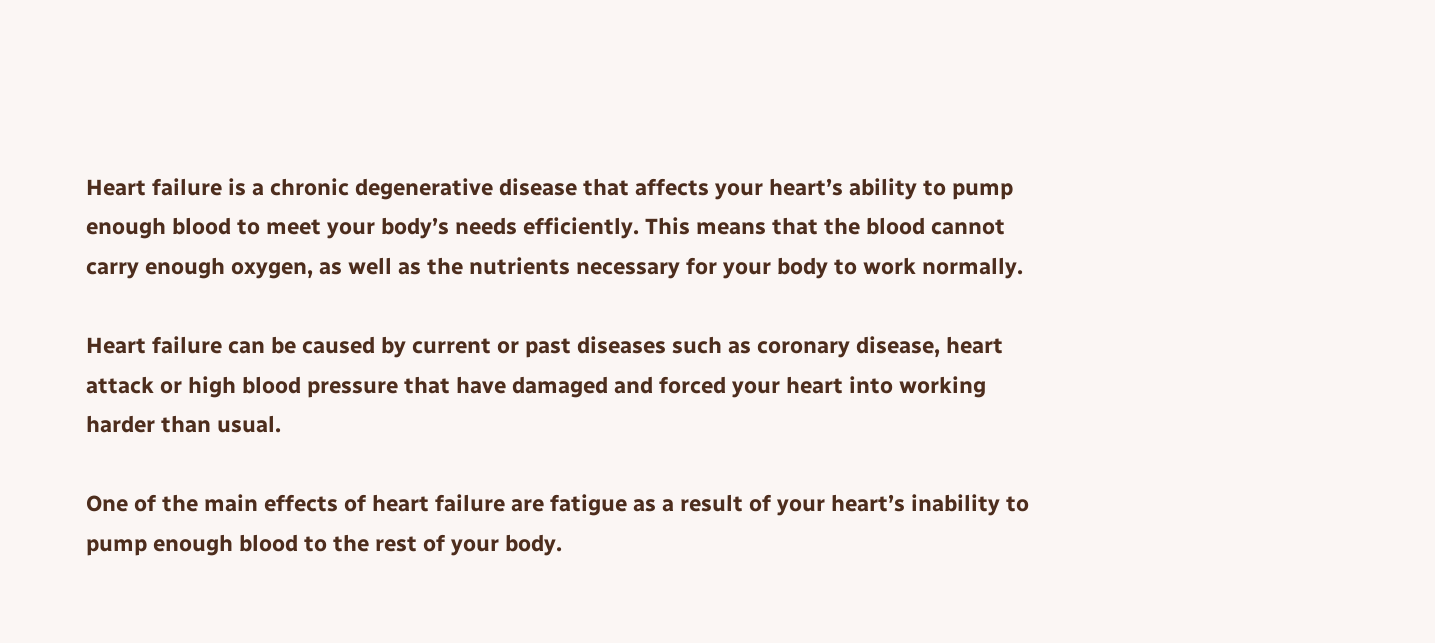Heart failure is a chronic degenerative disease that affects your heart’s ability to pump enough blood to meet your body’s needs efficiently. This means that the blood cannot carry enough oxygen, as well as the nutrients necessary for your body to work normally.

Heart failure can be caused by current or past diseases such as coronary disease, heart attack or high blood pressure that have damaged and forced your heart into working harder than usual.

One of the main effects of heart failure are fatigue as a result of your heart’s inability to pump enough blood to the rest of your body.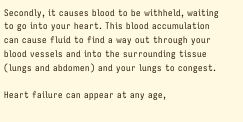Secondly, it causes blood to be withheld, waiting to go into your heart. This blood accumulation can cause fluid to find a way out through your blood vessels and into the surrounding tissue (lungs and abdomen) and your lungs to congest.

Heart failure can appear at any age,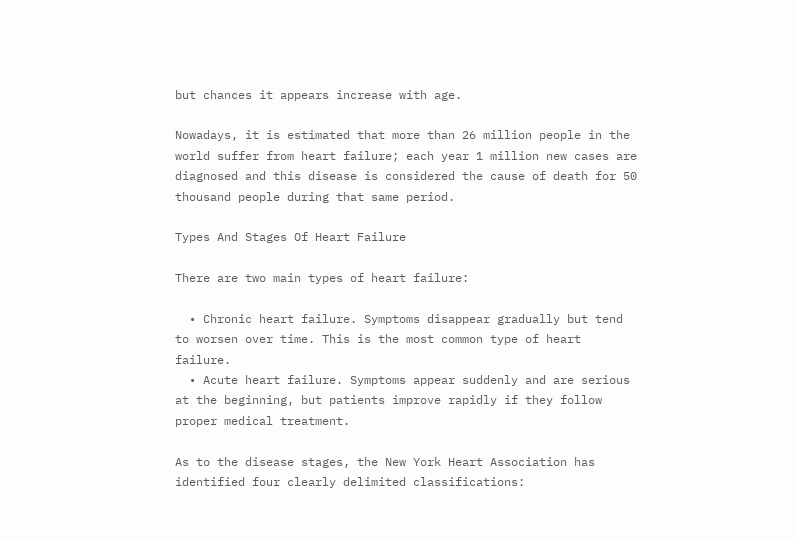but chances it appears increase with age.

Nowadays, it is estimated that more than 26 million people in the world suffer from heart failure; each year 1 million new cases are diagnosed and this disease is considered the cause of death for 50 thousand people during that same period.

Types And Stages Of Heart Failure

There are two main types of heart failure:

  • Chronic heart failure. Symptoms disappear gradually but tend to worsen over time. This is the most common type of heart failure.
  • Acute heart failure. Symptoms appear suddenly and are serious at the beginning, but patients improve rapidly if they follow proper medical treatment.

As to the disease stages, the New York Heart Association has identified four clearly delimited classifications: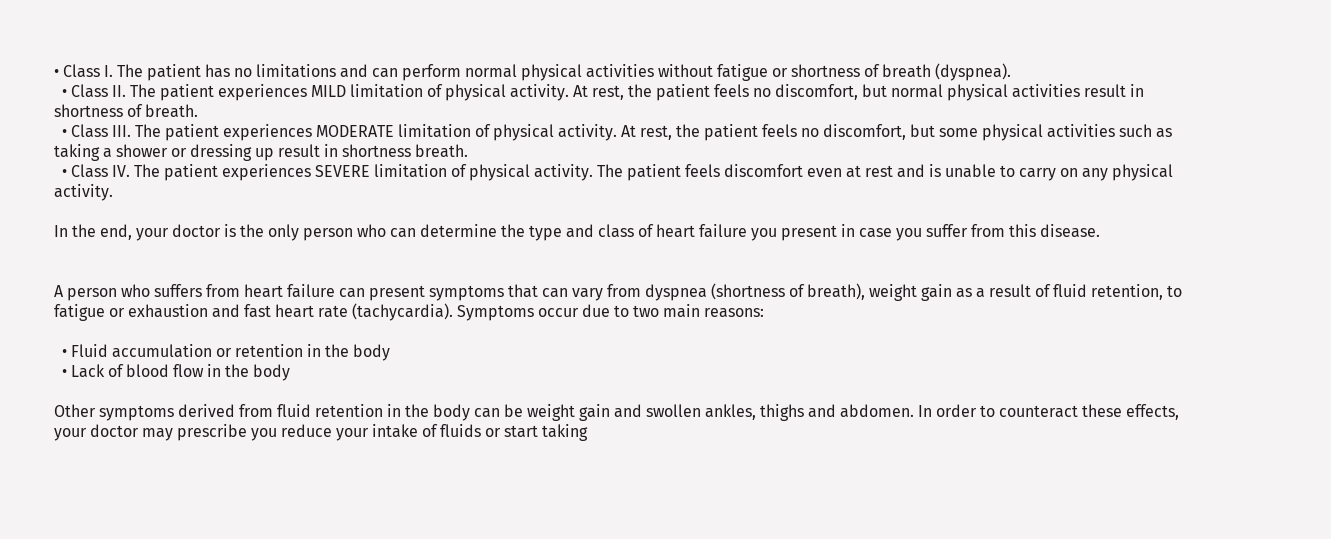• Class I. The patient has no limitations and can perform normal physical activities without fatigue or shortness of breath (dyspnea).
  • Class II. The patient experiences MILD limitation of physical activity. At rest, the patient feels no discomfort, but normal physical activities result in shortness of breath.
  • Class III. The patient experiences MODERATE limitation of physical activity. At rest, the patient feels no discomfort, but some physical activities such as taking a shower or dressing up result in shortness breath.
  • Class IV. The patient experiences SEVERE limitation of physical activity. The patient feels discomfort even at rest and is unable to carry on any physical activity.

In the end, your doctor is the only person who can determine the type and class of heart failure you present in case you suffer from this disease.


A person who suffers from heart failure can present symptoms that can vary from dyspnea (shortness of breath), weight gain as a result of fluid retention, to fatigue or exhaustion and fast heart rate (tachycardia). Symptoms occur due to two main reasons:

  • Fluid accumulation or retention in the body
  • Lack of blood flow in the body

Other symptoms derived from fluid retention in the body can be weight gain and swollen ankles, thighs and abdomen. In order to counteract these effects, your doctor may prescribe you reduce your intake of fluids or start taking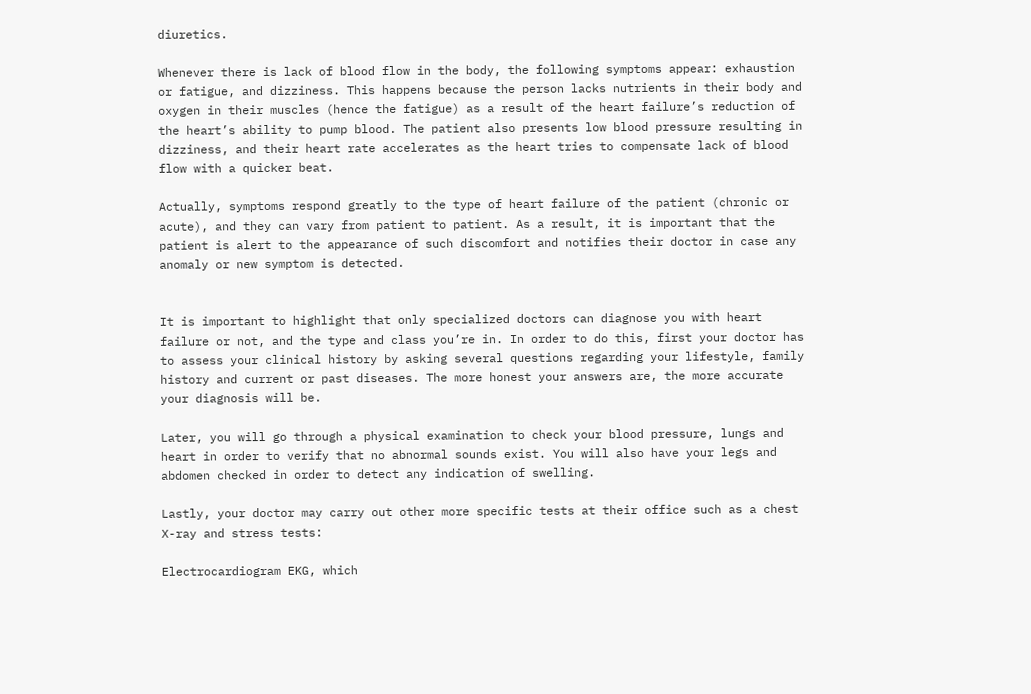diuretics.

Whenever there is lack of blood flow in the body, the following symptoms appear: exhaustion or fatigue, and dizziness. This happens because the person lacks nutrients in their body and oxygen in their muscles (hence the fatigue) as a result of the heart failure’s reduction of the heart’s ability to pump blood. The patient also presents low blood pressure resulting in dizziness, and their heart rate accelerates as the heart tries to compensate lack of blood flow with a quicker beat.

Actually, symptoms respond greatly to the type of heart failure of the patient (chronic or acute), and they can vary from patient to patient. As a result, it is important that the patient is alert to the appearance of such discomfort and notifies their doctor in case any anomaly or new symptom is detected.


It is important to highlight that only specialized doctors can diagnose you with heart failure or not, and the type and class you’re in. In order to do this, first your doctor has to assess your clinical history by asking several questions regarding your lifestyle, family history and current or past diseases. The more honest your answers are, the more accurate your diagnosis will be.

Later, you will go through a physical examination to check your blood pressure, lungs and heart in order to verify that no abnormal sounds exist. You will also have your legs and abdomen checked in order to detect any indication of swelling.

Lastly, your doctor may carry out other more specific tests at their office such as a chest X-ray and stress tests:

Electrocardiogram EKG, which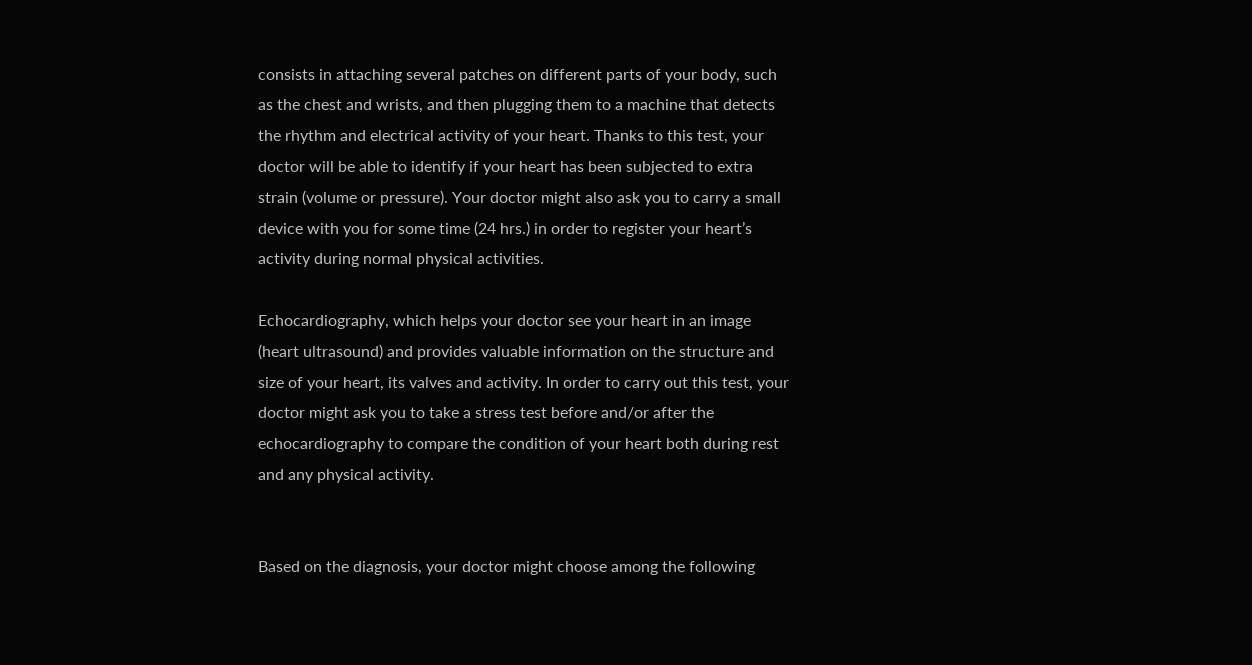consists in attaching several patches on different parts of your body, such as the chest and wrists, and then plugging them to a machine that detects the rhythm and electrical activity of your heart. Thanks to this test, your doctor will be able to identify if your heart has been subjected to extra strain (volume or pressure). Your doctor might also ask you to carry a small device with you for some time (24 hrs.) in order to register your heart’s activity during normal physical activities.

Echocardiography, which helps your doctor see your heart in an image (heart ultrasound) and provides valuable information on the structure and size of your heart, its valves and activity. In order to carry out this test, your doctor might ask you to take a stress test before and/or after the echocardiography to compare the condition of your heart both during rest and any physical activity.


Based on the diagnosis, your doctor might choose among the following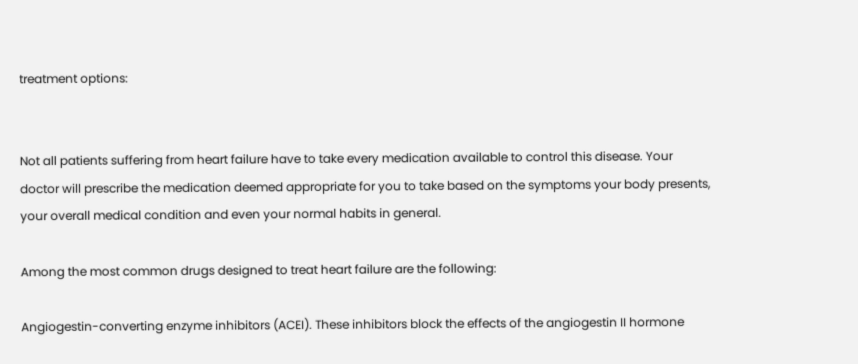treatment options:


Not all patients suffering from heart failure have to take every medication available to control this disease. Your doctor will prescribe the medication deemed appropriate for you to take based on the symptoms your body presents, your overall medical condition and even your normal habits in general.

Among the most common drugs designed to treat heart failure are the following:

Angiogestin-converting enzyme inhibitors (ACEI). These inhibitors block the effects of the angiogestin II hormone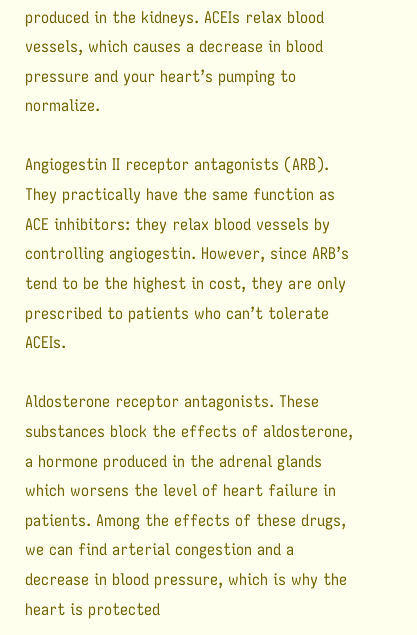produced in the kidneys. ACEIs relax blood vessels, which causes a decrease in blood pressure and your heart’s pumping to normalize.

Angiogestin II receptor antagonists (ARB). They practically have the same function as ACE inhibitors: they relax blood vessels by controlling angiogestin. However, since ARB’s tend to be the highest in cost, they are only prescribed to patients who can’t tolerate ACEIs.

Aldosterone receptor antagonists. These substances block the effects of aldosterone, a hormone produced in the adrenal glands which worsens the level of heart failure in patients. Among the effects of these drugs, we can find arterial congestion and a decrease in blood pressure, which is why the heart is protected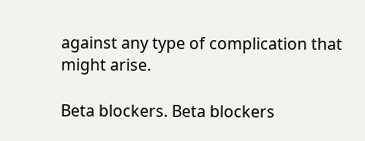against any type of complication that might arise.

Beta blockers. Beta blockers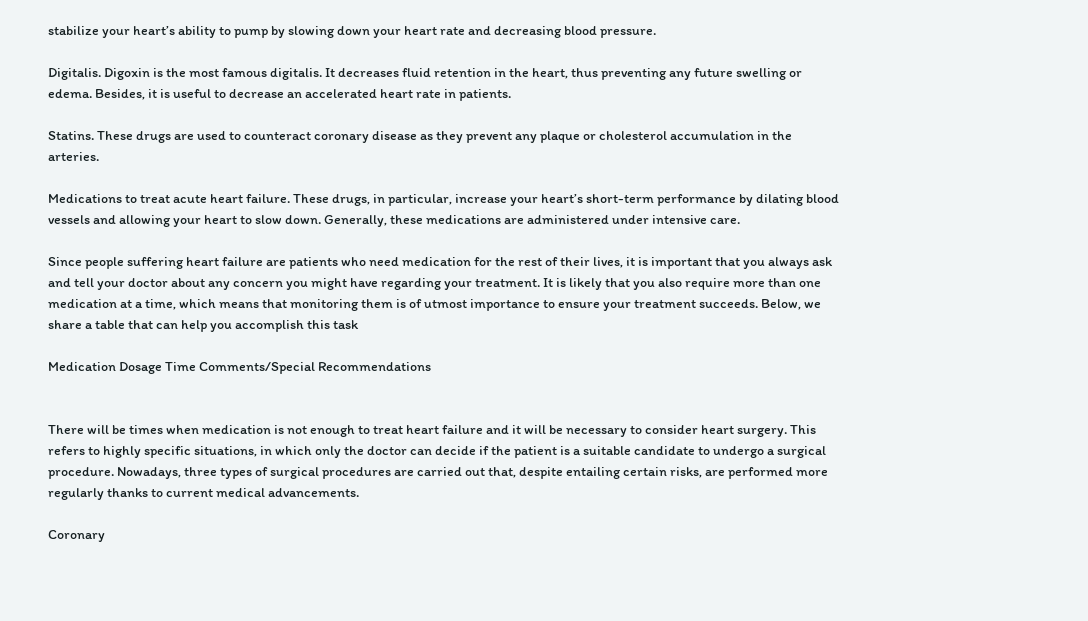stabilize your heart’s ability to pump by slowing down your heart rate and decreasing blood pressure.

Digitalis. Digoxin is the most famous digitalis. It decreases fluid retention in the heart, thus preventing any future swelling or edema. Besides, it is useful to decrease an accelerated heart rate in patients.

Statins. These drugs are used to counteract coronary disease as they prevent any plaque or cholesterol accumulation in the arteries.

Medications to treat acute heart failure. These drugs, in particular, increase your heart’s short-term performance by dilating blood vessels and allowing your heart to slow down. Generally, these medications are administered under intensive care.

Since people suffering heart failure are patients who need medication for the rest of their lives, it is important that you always ask and tell your doctor about any concern you might have regarding your treatment. It is likely that you also require more than one medication at a time, which means that monitoring them is of utmost importance to ensure your treatment succeeds. Below, we share a table that can help you accomplish this task

Medication Dosage Time Comments/Special Recommendations


There will be times when medication is not enough to treat heart failure and it will be necessary to consider heart surgery. This refers to highly specific situations, in which only the doctor can decide if the patient is a suitable candidate to undergo a surgical procedure. Nowadays, three types of surgical procedures are carried out that, despite entailing certain risks, are performed more regularly thanks to current medical advancements.

Coronary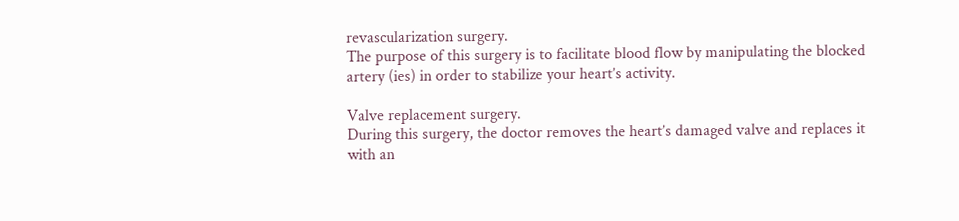revascularization surgery.
The purpose of this surgery is to facilitate blood flow by manipulating the blocked artery (ies) in order to stabilize your heart’s activity.

Valve replacement surgery.
During this surgery, the doctor removes the heart’s damaged valve and replaces it with an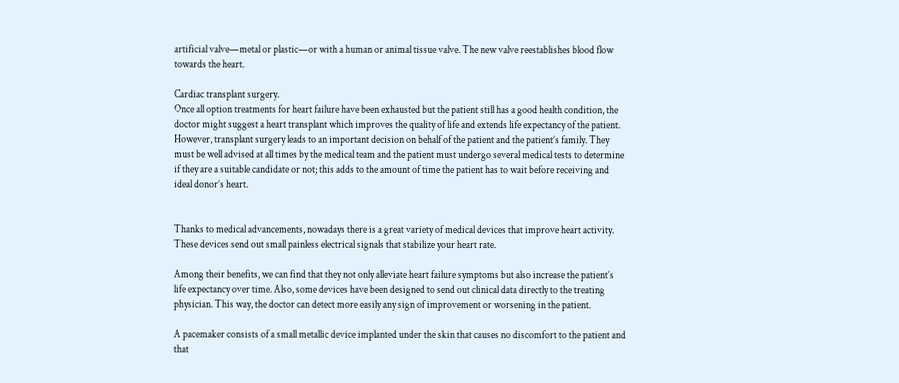artificial valve—metal or plastic—or with a human or animal tissue valve. The new valve reestablishes blood flow towards the heart.

Cardiac transplant surgery.
Once all option treatments for heart failure have been exhausted but the patient still has a good health condition, the doctor might suggest a heart transplant which improves the quality of life and extends life expectancy of the patient. However, transplant surgery leads to an important decision on behalf of the patient and the patient’s family. They must be well advised at all times by the medical team and the patient must undergo several medical tests to determine if they are a suitable candidate or not; this adds to the amount of time the patient has to wait before receiving and ideal donor’s heart.


Thanks to medical advancements, nowadays there is a great variety of medical devices that improve heart activity. These devices send out small painless electrical signals that stabilize your heart rate.

Among their benefits, we can find that they not only alleviate heart failure symptoms but also increase the patient’s life expectancy over time. Also, some devices have been designed to send out clinical data directly to the treating physician. This way, the doctor can detect more easily any sign of improvement or worsening in the patient.

A pacemaker consists of a small metallic device implanted under the skin that causes no discomfort to the patient and that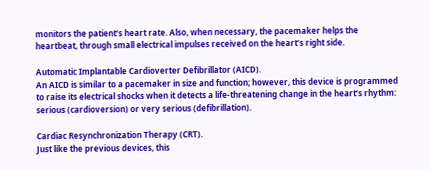monitors the patient’s heart rate. Also, when necessary, the pacemaker helps the heartbeat, through small electrical impulses received on the heart’s right side.

Automatic Implantable Cardioverter Defibrillator (AICD).
An AICD is similar to a pacemaker in size and function; however, this device is programmed to raise its electrical shocks when it detects a life-threatening change in the heart’s rhythm: serious (cardioversion) or very serious (defibrillation).

Cardiac Resynchronization Therapy (CRT).
Just like the previous devices, this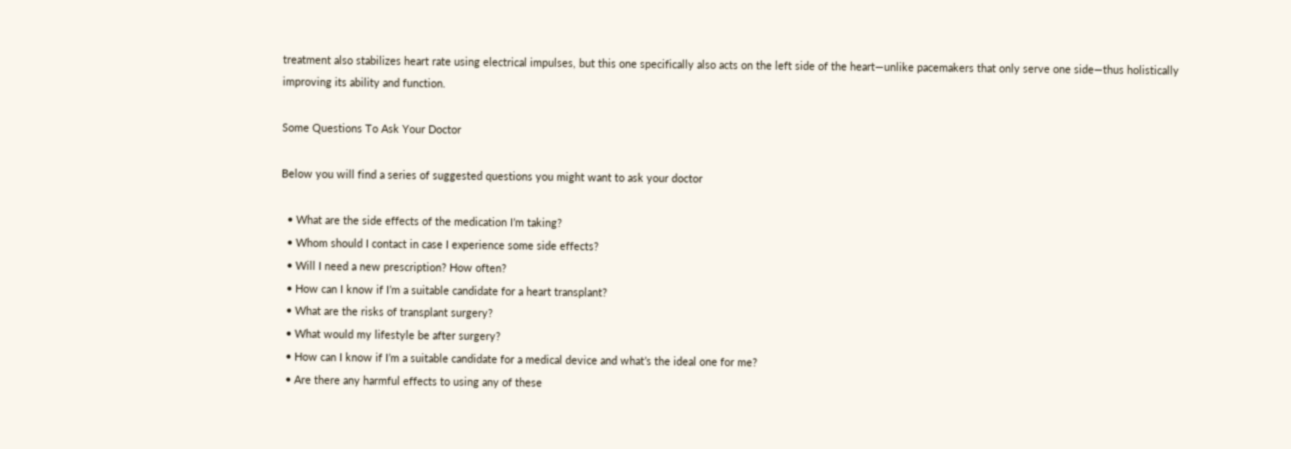treatment also stabilizes heart rate using electrical impulses, but this one specifically also acts on the left side of the heart—unlike pacemakers that only serve one side—thus holistically improving its ability and function.

Some Questions To Ask Your Doctor

Below you will find a series of suggested questions you might want to ask your doctor

  • What are the side effects of the medication I’m taking?
  • Whom should I contact in case I experience some side effects?
  • Will I need a new prescription? How often?
  • How can I know if I’m a suitable candidate for a heart transplant?
  • What are the risks of transplant surgery?
  • What would my lifestyle be after surgery?
  • How can I know if I’m a suitable candidate for a medical device and what’s the ideal one for me?
  • Are there any harmful effects to using any of these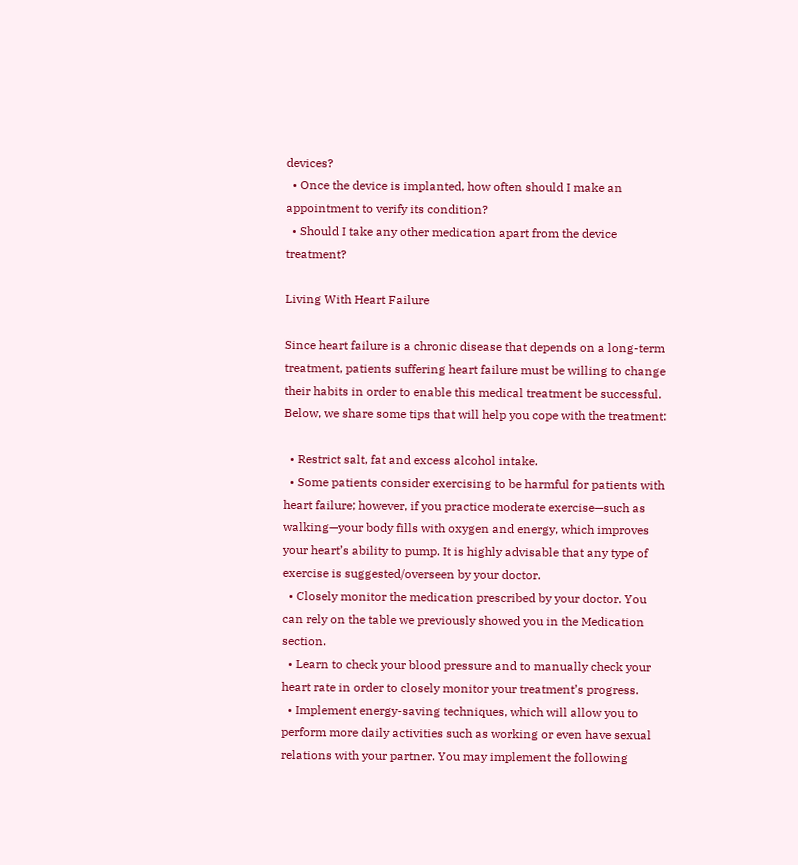devices?
  • Once the device is implanted, how often should I make an appointment to verify its condition?
  • Should I take any other medication apart from the device treatment?

Living With Heart Failure

Since heart failure is a chronic disease that depends on a long-term treatment, patients suffering heart failure must be willing to change their habits in order to enable this medical treatment be successful. Below, we share some tips that will help you cope with the treatment:

  • Restrict salt, fat and excess alcohol intake.
  • Some patients consider exercising to be harmful for patients with heart failure; however, if you practice moderate exercise—such as walking—your body fills with oxygen and energy, which improves your heart’s ability to pump. It is highly advisable that any type of exercise is suggested/overseen by your doctor.
  • Closely monitor the medication prescribed by your doctor. You can rely on the table we previously showed you in the Medication section.
  • Learn to check your blood pressure and to manually check your heart rate in order to closely monitor your treatment’s progress.
  • Implement energy-saving techniques, which will allow you to perform more daily activities such as working or even have sexual relations with your partner. You may implement the following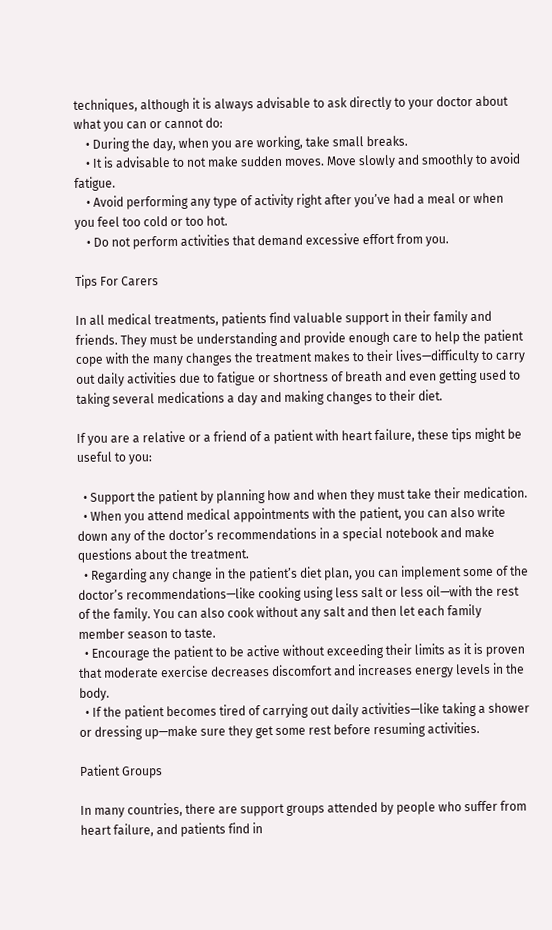techniques, although it is always advisable to ask directly to your doctor about what you can or cannot do:
    • During the day, when you are working, take small breaks.
    • It is advisable to not make sudden moves. Move slowly and smoothly to avoid fatigue.
    • Avoid performing any type of activity right after you’ve had a meal or when you feel too cold or too hot.
    • Do not perform activities that demand excessive effort from you.

Tips For Carers

In all medical treatments, patients find valuable support in their family and friends. They must be understanding and provide enough care to help the patient cope with the many changes the treatment makes to their lives—difficulty to carry out daily activities due to fatigue or shortness of breath and even getting used to taking several medications a day and making changes to their diet.

If you are a relative or a friend of a patient with heart failure, these tips might be useful to you:

  • Support the patient by planning how and when they must take their medication.
  • When you attend medical appointments with the patient, you can also write down any of the doctor’s recommendations in a special notebook and make questions about the treatment.
  • Regarding any change in the patient’s diet plan, you can implement some of the doctor’s recommendations—like cooking using less salt or less oil—with the rest of the family. You can also cook without any salt and then let each family member season to taste.
  • Encourage the patient to be active without exceeding their limits as it is proven that moderate exercise decreases discomfort and increases energy levels in the body.
  • If the patient becomes tired of carrying out daily activities—like taking a shower or dressing up—make sure they get some rest before resuming activities.

Patient Groups

In many countries, there are support groups attended by people who suffer from heart failure, and patients find in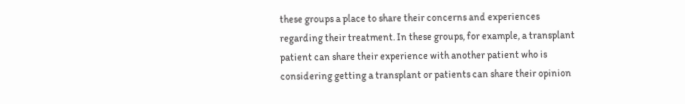these groups a place to share their concerns and experiences regarding their treatment. In these groups, for example, a transplant patient can share their experience with another patient who is considering getting a transplant or patients can share their opinion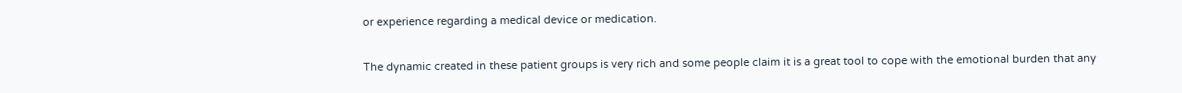or experience regarding a medical device or medication.

The dynamic created in these patient groups is very rich and some people claim it is a great tool to cope with the emotional burden that any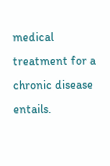medical treatment for a chronic disease entails.